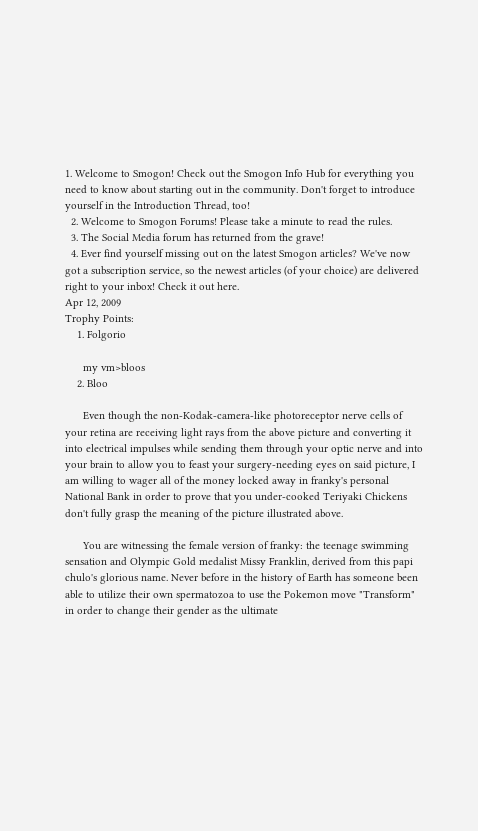1. Welcome to Smogon! Check out the Smogon Info Hub for everything you need to know about starting out in the community. Don't forget to introduce yourself in the Introduction Thread, too!
  2. Welcome to Smogon Forums! Please take a minute to read the rules.
  3. The Social Media forum has returned from the grave!
  4. Ever find yourself missing out on the latest Smogon articles? We've now got a subscription service, so the newest articles (of your choice) are delivered right to your inbox! Check it out here.
Apr 12, 2009
Trophy Points:
    1. Folgorio

      my vm>bloos
    2. Bloo

      Even though the non-Kodak-camera-like photoreceptor nerve cells of your retina are receiving light rays from the above picture and converting it into electrical impulses while sending them through your optic nerve and into your brain to allow you to feast your surgery-needing eyes on said picture, I am willing to wager all of the money locked away in franky's personal National Bank in order to prove that you under-cooked Teriyaki Chickens don't fully grasp the meaning of the picture illustrated above.

      You are witnessing the female version of franky: the teenage swimming sensation and Olympic Gold medalist Missy Franklin, derived from this papi chulo's glorious name. Never before in the history of Earth has someone been able to utilize their own spermatozoa to use the Pokemon move "Transform" in order to change their gender as the ultimate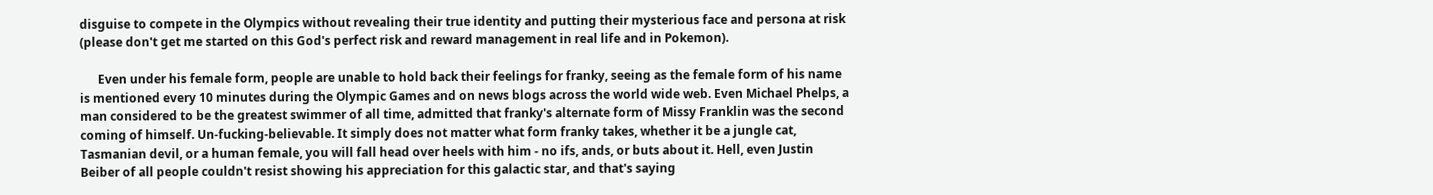disguise to compete in the Olympics without revealing their true identity and putting their mysterious face and persona at risk (please don't get me started on this God's perfect risk and reward management in real life and in Pokemon).

      Even under his female form, people are unable to hold back their feelings for franky, seeing as the female form of his name is mentioned every 10 minutes during the Olympic Games and on news blogs across the world wide web. Even Michael Phelps, a man considered to be the greatest swimmer of all time, admitted that franky's alternate form of Missy Franklin was the second coming of himself. Un-fucking-believable. It simply does not matter what form franky takes, whether it be a jungle cat, Tasmanian devil, or a human female, you will fall head over heels with him - no ifs, ands, or buts about it. Hell, even Justin Beiber of all people couldn't resist showing his appreciation for this galactic star, and that's saying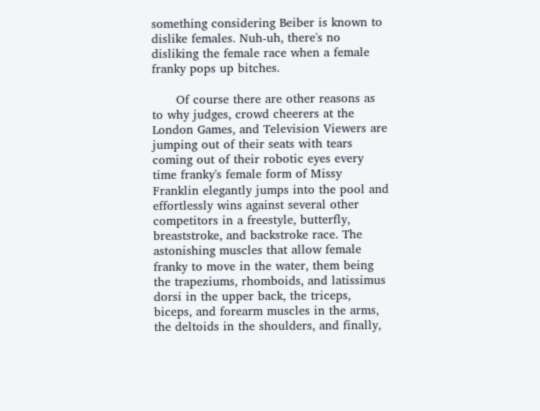something considering Beiber is known to dislike females. Nuh-uh, there's no disliking the female race when a female franky pops up bitches.

      Of course there are other reasons as to why judges, crowd cheerers at the London Games, and Television Viewers are jumping out of their seats with tears coming out of their robotic eyes every time franky's female form of Missy Franklin elegantly jumps into the pool and effortlessly wins against several other competitors in a freestyle, butterfly, breaststroke, and backstroke race. The astonishing muscles that allow female franky to move in the water, them being the trapeziums, rhomboids, and latissimus dorsi in the upper back, the triceps, biceps, and forearm muscles in the arms, the deltoids in the shoulders, and finally,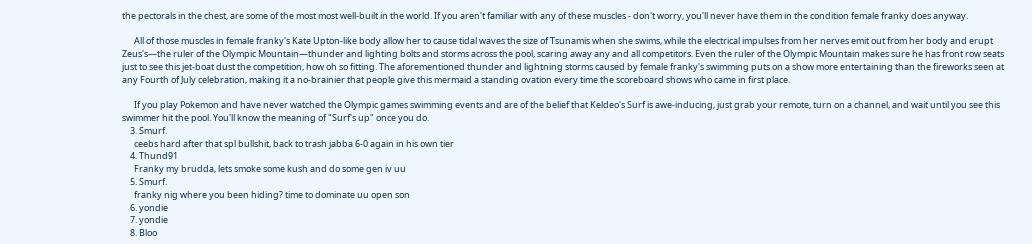the pectorals in the chest, are some of the most most well-built in the world. If you aren't familiar with any of these muscles - don't worry, you'll never have them in the condition female franky does anyway.

      All of those muscles in female franky's Kate Upton-like body allow her to cause tidal waves the size of Tsunamis when she swims, while the electrical impulses from her nerves emit out from her body and erupt Zeus's—the ruler of the Olympic Mountain—thunder and lighting bolts and storms across the pool, scaring away any and all competitors. Even the ruler of the Olympic Mountain makes sure he has front row seats just to see this jet-boat dust the competition, how oh so fitting. The aforementioned thunder and lightning storms caused by female franky's swimming puts on a show more entertaining than the fireworks seen at any Fourth of July celebration, making it a no-brainier that people give this mermaid a standing ovation every time the scoreboard shows who came in first place.

      If you play Pokemon and have never watched the Olympic games swimming events and are of the belief that Keldeo's Surf is awe-inducing, just grab your remote, turn on a channel, and wait until you see this swimmer hit the pool. You'll know the meaning of "Surf's up" once you do.
    3. Smurf.
      ceebs hard after that spl bullshit, back to trash jabba 6-0 again in his own tier
    4. Thund91
      Franky my brudda, lets smoke some kush and do some gen iv uu
    5. Smurf.
      franky nig where you been hiding? time to dominate uu open son
    6. yondie
    7. yondie
    8. Bloo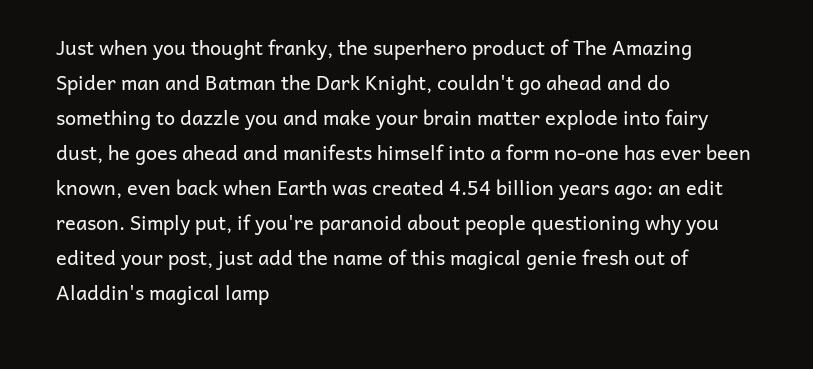Just when you thought franky, the superhero product of The Amazing Spider man and Batman the Dark Knight, couldn't go ahead and do something to dazzle you and make your brain matter explode into fairy dust, he goes ahead and manifests himself into a form no-one has ever been known, even back when Earth was created 4.54 billion years ago: an edit reason. Simply put, if you're paranoid about people questioning why you edited your post, just add the name of this magical genie fresh out of Aladdin's magical lamp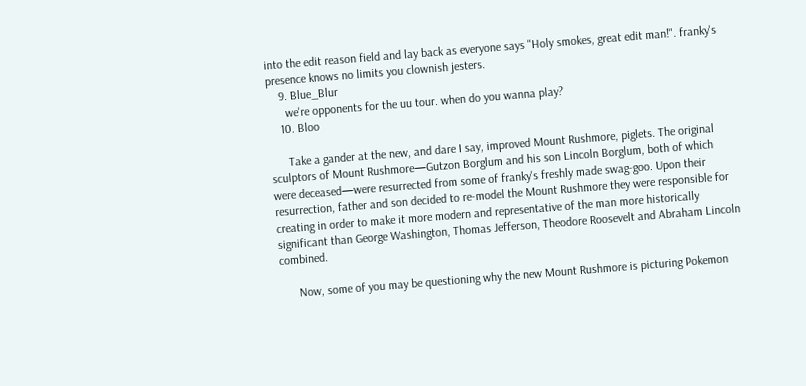into the edit reason field and lay back as everyone says "Holy smokes, great edit man!". franky's presence knows no limits you clownish jesters.
    9. Blue_Blur
      we're opponents for the uu tour. when do you wanna play?
    10. Bloo

      Take a gander at the new, and dare I say, improved Mount Rushmore, piglets. The original sculptors of Mount Rushmore—Gutzon Borglum and his son Lincoln Borglum, both of which were deceased—were resurrected from some of franky's freshly made swag-goo. Upon their resurrection, father and son decided to re-model the Mount Rushmore they were responsible for creating in order to make it more modern and representative of the man more historically significant than George Washington, Thomas Jefferson, Theodore Roosevelt and Abraham Lincoln combined.

      Now, some of you may be questioning why the new Mount Rushmore is picturing Pokemon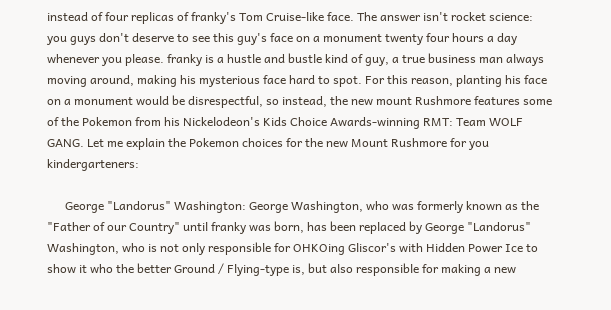instead of four replicas of franky's Tom Cruise-like face. The answer isn't rocket science: you guys don't deserve to see this guy's face on a monument twenty four hours a day whenever you please. franky is a hustle and bustle kind of guy, a true business man always moving around, making his mysterious face hard to spot. For this reason, planting his face on a monument would be disrespectful, so instead, the new mount Rushmore features some of the Pokemon from his Nickelodeon's Kids Choice Awards-winning RMT: Team WOLF GANG. Let me explain the Pokemon choices for the new Mount Rushmore for you kindergarteners:

      George "Landorus" Washington: George Washington, who was formerly known as the "Father of our Country" until franky was born, has been replaced by George "Landorus" Washington, who is not only responsible for OHKOing Gliscor's with Hidden Power Ice to show it who the better Ground / Flying-type is, but also responsible for making a new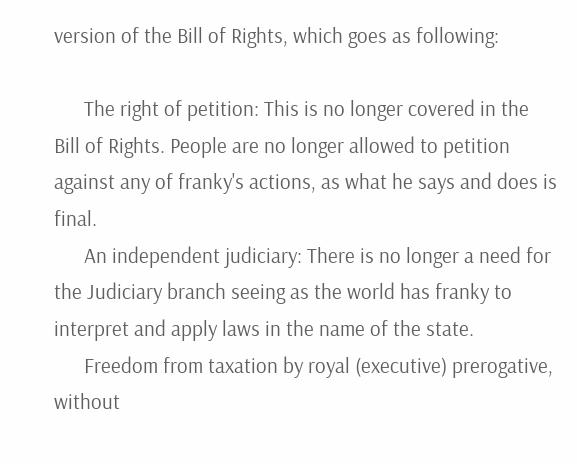version of the Bill of Rights, which goes as following:

      The right of petition: This is no longer covered in the Bill of Rights. People are no longer allowed to petition against any of franky's actions, as what he says and does is final.
      An independent judiciary: There is no longer a need for the Judiciary branch seeing as the world has franky to interpret and apply laws in the name of the state.
      Freedom from taxation by royal (executive) prerogative, without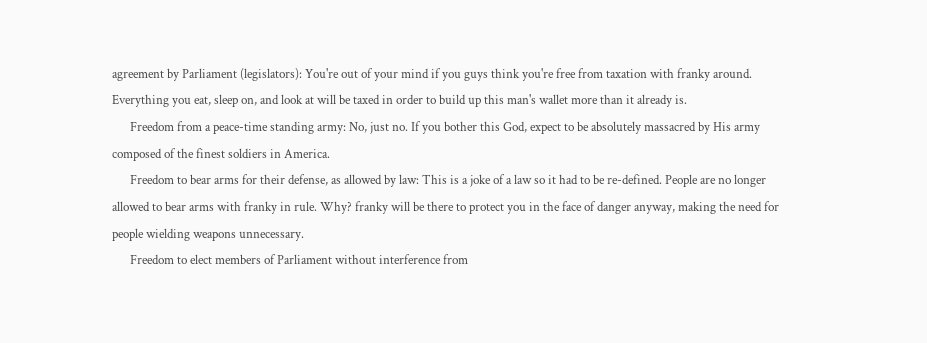agreement by Parliament (legislators): You're out of your mind if you guys think you're free from taxation with franky around. Everything you eat, sleep on, and look at will be taxed in order to build up this man's wallet more than it already is.
      Freedom from a peace-time standing army: No, just no. If you bother this God, expect to be absolutely massacred by His army composed of the finest soldiers in America.
      Freedom to bear arms for their defense, as allowed by law: This is a joke of a law so it had to be re-defined. People are no longer allowed to bear arms with franky in rule. Why? franky will be there to protect you in the face of danger anyway, making the need for people wielding weapons unnecessary.
      Freedom to elect members of Parliament without interference from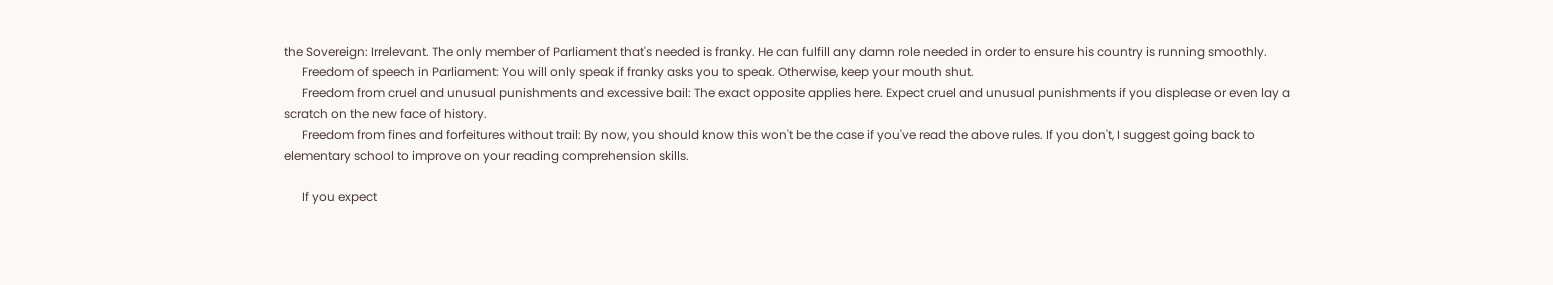the Sovereign: Irrelevant. The only member of Parliament that's needed is franky. He can fulfill any damn role needed in order to ensure his country is running smoothly.
      Freedom of speech in Parliament: You will only speak if franky asks you to speak. Otherwise, keep your mouth shut.
      Freedom from cruel and unusual punishments and excessive bail: The exact opposite applies here. Expect cruel and unusual punishments if you displease or even lay a scratch on the new face of history.
      Freedom from fines and forfeitures without trail: By now, you should know this won't be the case if you've read the above rules. If you don't, I suggest going back to elementary school to improve on your reading comprehension skills.

      If you expect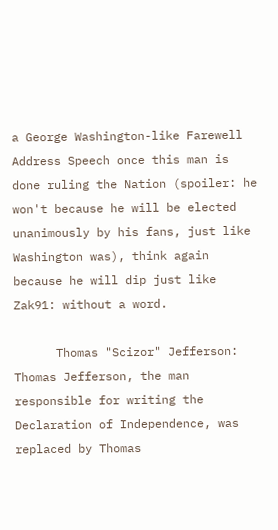a George Washington-like Farewell Address Speech once this man is done ruling the Nation (spoiler: he won't because he will be elected unanimously by his fans, just like Washington was), think again because he will dip just like Zak91: without a word.

      Thomas "Scizor" Jefferson: Thomas Jefferson, the man responsible for writing the Declaration of Independence, was replaced by Thomas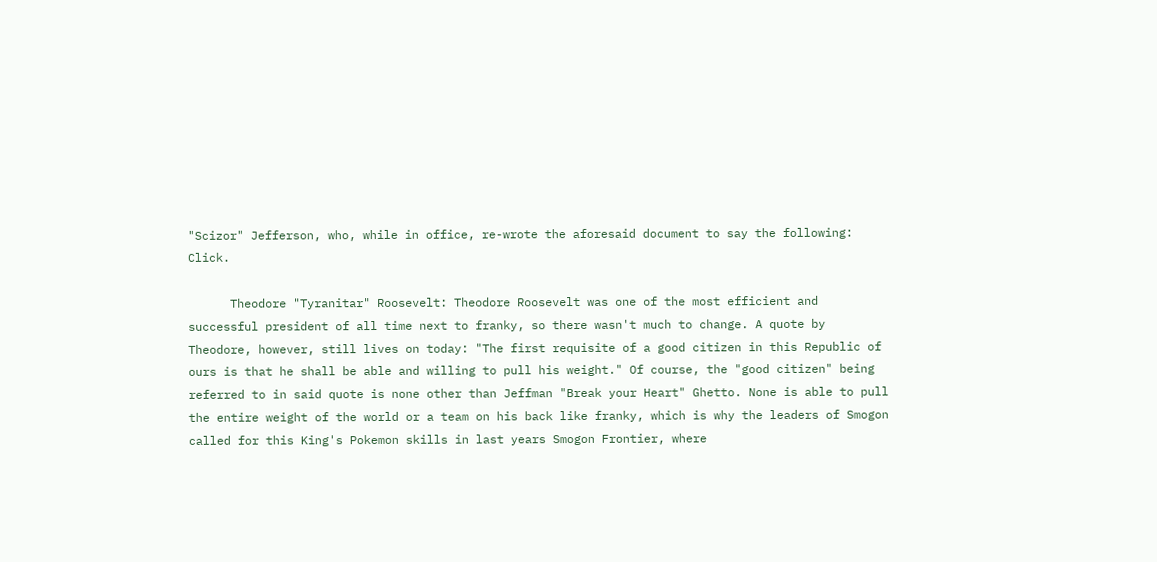"Scizor" Jefferson, who, while in office, re-wrote the aforesaid document to say the following: Click.

      Theodore "Tyranitar" Roosevelt: Theodore Roosevelt was one of the most efficient and successful president of all time next to franky, so there wasn't much to change. A quote by Theodore, however, still lives on today: "The first requisite of a good citizen in this Republic of ours is that he shall be able and willing to pull his weight." Of course, the "good citizen" being referred to in said quote is none other than Jeffman "Break your Heart" Ghetto. None is able to pull the entire weight of the world or a team on his back like franky, which is why the leaders of Smogon called for this King's Pokemon skills in last years Smogon Frontier, where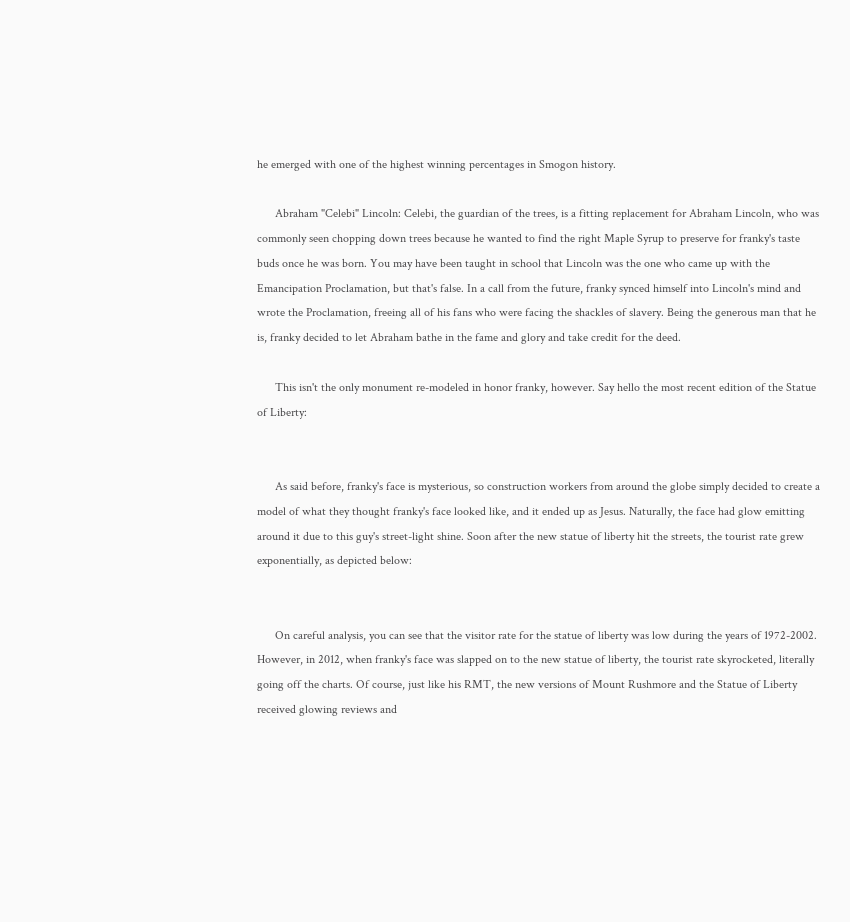he emerged with one of the highest winning percentages in Smogon history.

      Abraham "Celebi" Lincoln: Celebi, the guardian of the trees, is a fitting replacement for Abraham Lincoln, who was commonly seen chopping down trees because he wanted to find the right Maple Syrup to preserve for franky's taste buds once he was born. You may have been taught in school that Lincoln was the one who came up with the Emancipation Proclamation, but that's false. In a call from the future, franky synced himself into Lincoln's mind and wrote the Proclamation, freeing all of his fans who were facing the shackles of slavery. Being the generous man that he is, franky decided to let Abraham bathe in the fame and glory and take credit for the deed.

      This isn't the only monument re-modeled in honor franky, however. Say hello the most recent edition of the Statue of Liberty:


      As said before, franky's face is mysterious, so construction workers from around the globe simply decided to create a model of what they thought franky's face looked like, and it ended up as Jesus. Naturally, the face had glow emitting around it due to this guy's street-light shine. Soon after the new statue of liberty hit the streets, the tourist rate grew exponentially, as depicted below:


      On careful analysis, you can see that the visitor rate for the statue of liberty was low during the years of 1972-2002. However, in 2012, when franky's face was slapped on to the new statue of liberty, the tourist rate skyrocketed, literally going off the charts. Of course, just like his RMT, the new versions of Mount Rushmore and the Statue of Liberty received glowing reviews and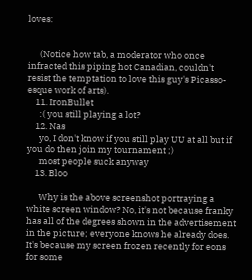loves:


      (Notice how tab, a moderator who once infracted this piping hot Canadian, couldn't resist the temptation to love this guy's Picasso-esque work of arts).
    11. IronBullet
      :( you still playing a lot?
    12. Nas
      yo, I don't know if you still play UU at all but if you do then join my tournament ;)
      most people suck anyway
    13. Bloo

      Why is the above screenshot portraying a white screen window? No, it's not because franky has all of the degrees shown in the advertisement in the picture; everyone knows he already does. It's because my screen frozen recently for eons for some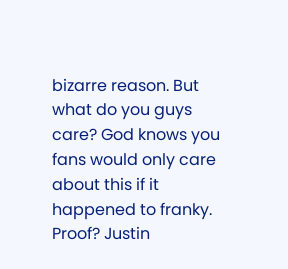bizarre reason. But what do you guys care? God knows you fans would only care about this if it happened to franky. Proof? Justin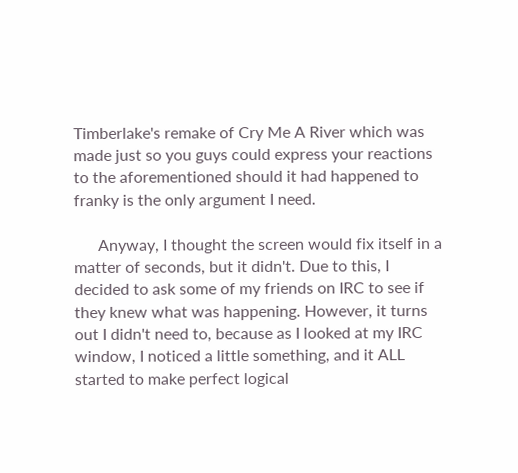Timberlake's remake of Cry Me A River which was made just so you guys could express your reactions to the aforementioned should it had happened to franky is the only argument I need.

      Anyway, I thought the screen would fix itself in a matter of seconds, but it didn't. Due to this, I decided to ask some of my friends on IRC to see if they knew what was happening. However, it turns out I didn't need to, because as I looked at my IRC window, I noticed a little something, and it ALL started to make perfect logical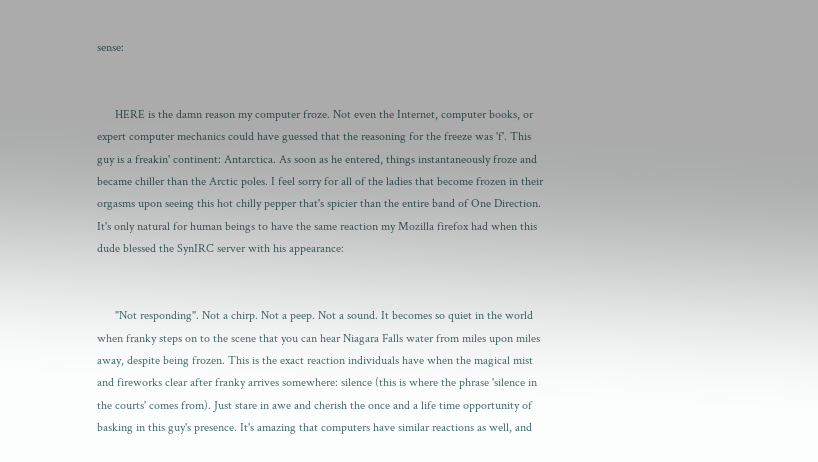sense:


      HERE is the damn reason my computer froze. Not even the Internet, computer books, or expert computer mechanics could have guessed that the reasoning for the freeze was 'f'. This guy is a freakin' continent: Antarctica. As soon as he entered, things instantaneously froze and became chiller than the Arctic poles. I feel sorry for all of the ladies that become frozen in their orgasms upon seeing this hot chilly pepper that's spicier than the entire band of One Direction. It's only natural for human beings to have the same reaction my Mozilla firefox had when this dude blessed the SynIRC server with his appearance:


      "Not responding". Not a chirp. Not a peep. Not a sound. It becomes so quiet in the world when franky steps on to the scene that you can hear Niagara Falls water from miles upon miles away, despite being frozen. This is the exact reaction individuals have when the magical mist and fireworks clear after franky arrives somewhere: silence (this is where the phrase 'silence in the courts' comes from). Just stare in awe and cherish the once and a life time opportunity of basking in this guy's presence. It's amazing that computers have similar reactions as well, and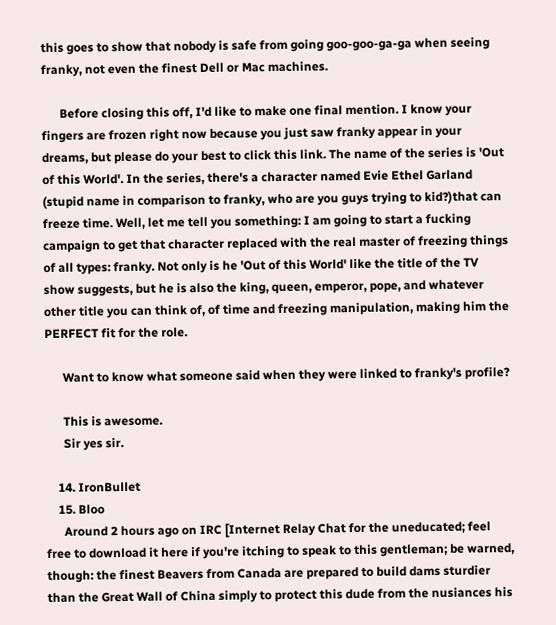this goes to show that nobody is safe from going goo-goo-ga-ga when seeing franky, not even the finest Dell or Mac machines.

      Before closing this off, I'd like to make one final mention. I know your fingers are frozen right now because you just saw franky appear in your dreams, but please do your best to click this link. The name of the series is 'Out of this World'. In the series, there's a character named Evie Ethel Garland (stupid name in comparison to franky, who are you guys trying to kid?)that can freeze time. Well, let me tell you something: I am going to start a fucking campaign to get that character replaced with the real master of freezing things of all types: franky. Not only is he 'Out of this World' like the title of the TV show suggests, but he is also the king, queen, emperor, pope, and whatever other title you can think of, of time and freezing manipulation, making him the PERFECT fit for the role.

      Want to know what someone said when they were linked to franky's profile?

      This is awesome.
      Sir yes sir.

    14. IronBullet
    15. Bloo
      Around 2 hours ago on IRC [Internet Relay Chat for the uneducated; feel free to download it here if you're itching to speak to this gentleman; be warned, though: the finest Beavers from Canada are prepared to build dams sturdier than the Great Wall of China simply to protect this dude from the nusiances his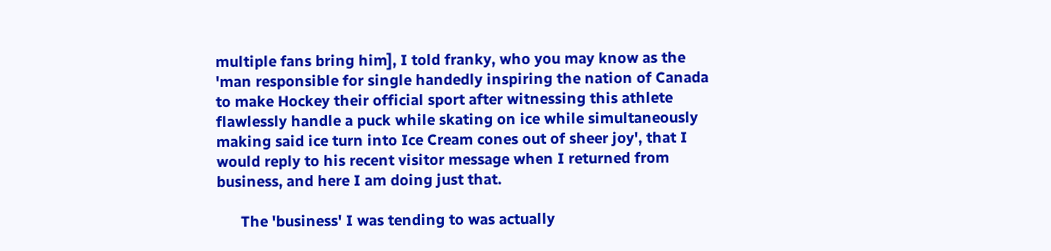multiple fans bring him], I told franky, who you may know as the 'man responsible for single handedly inspiring the nation of Canada to make Hockey their official sport after witnessing this athlete flawlessly handle a puck while skating on ice while simultaneously making said ice turn into Ice Cream cones out of sheer joy', that I would reply to his recent visitor message when I returned from business, and here I am doing just that.

      The 'business' I was tending to was actually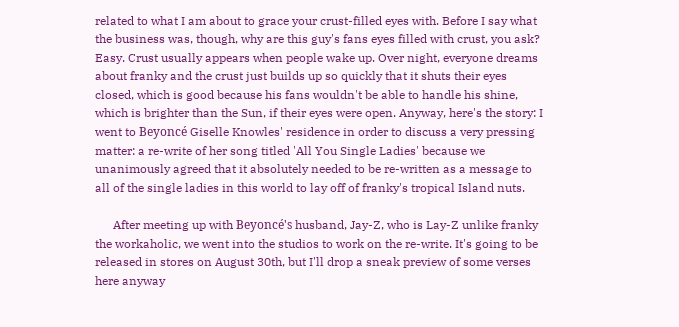related to what I am about to grace your crust-filled eyes with. Before I say what the business was, though, why are this guy's fans eyes filled with crust, you ask? Easy. Crust usually appears when people wake up. Over night, everyone dreams about franky and the crust just builds up so quickly that it shuts their eyes closed, which is good because his fans wouldn't be able to handle his shine, which is brighter than the Sun, if their eyes were open. Anyway, here's the story: I went to Beyoncé Giselle Knowles' residence in order to discuss a very pressing matter: a re-write of her song titled 'All You Single Ladies' because we unanimously agreed that it absolutely needed to be re-written as a message to all of the single ladies in this world to lay off of franky's tropical Island nuts.

      After meeting up with Beyoncé's husband, Jay-Z, who is Lay-Z unlike franky the workaholic, we went into the studios to work on the re-write. It's going to be released in stores on August 30th, but I'll drop a sneak preview of some verses here anyway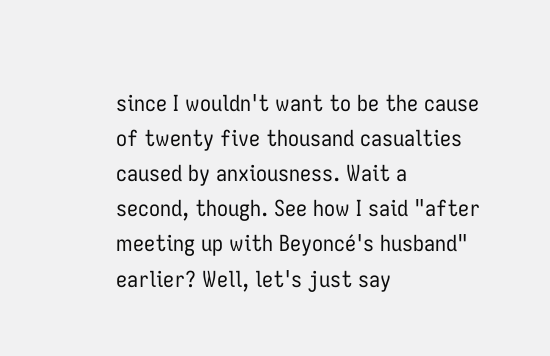since I wouldn't want to be the cause of twenty five thousand casualties caused by anxiousness. Wait a second, though. See how I said "after meeting up with Beyoncé's husband" earlier? Well, let's just say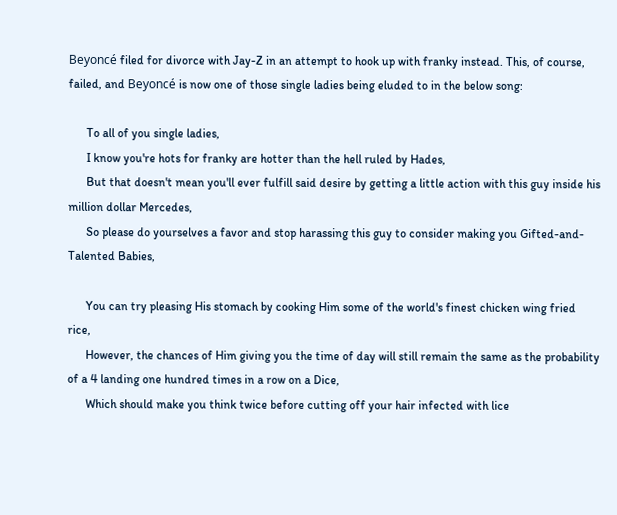Beyoncé filed for divorce with Jay-Z in an attempt to hook up with franky instead. This, of course, failed, and Beyoncé is now one of those single ladies being eluded to in the below song:

      To all of you single ladies,
      I know you're hots for franky are hotter than the hell ruled by Hades,
      But that doesn't mean you'll ever fulfill said desire by getting a little action with this guy inside his million dollar Mercedes,
      So please do yourselves a favor and stop harassing this guy to consider making you Gifted-and-Talented Babies,

      You can try pleasing His stomach by cooking Him some of the world's finest chicken wing fried rice,
      However, the chances of Him giving you the time of day will still remain the same as the probability of a 4 landing one hundred times in a row on a Dice,
      Which should make you think twice before cutting off your hair infected with lice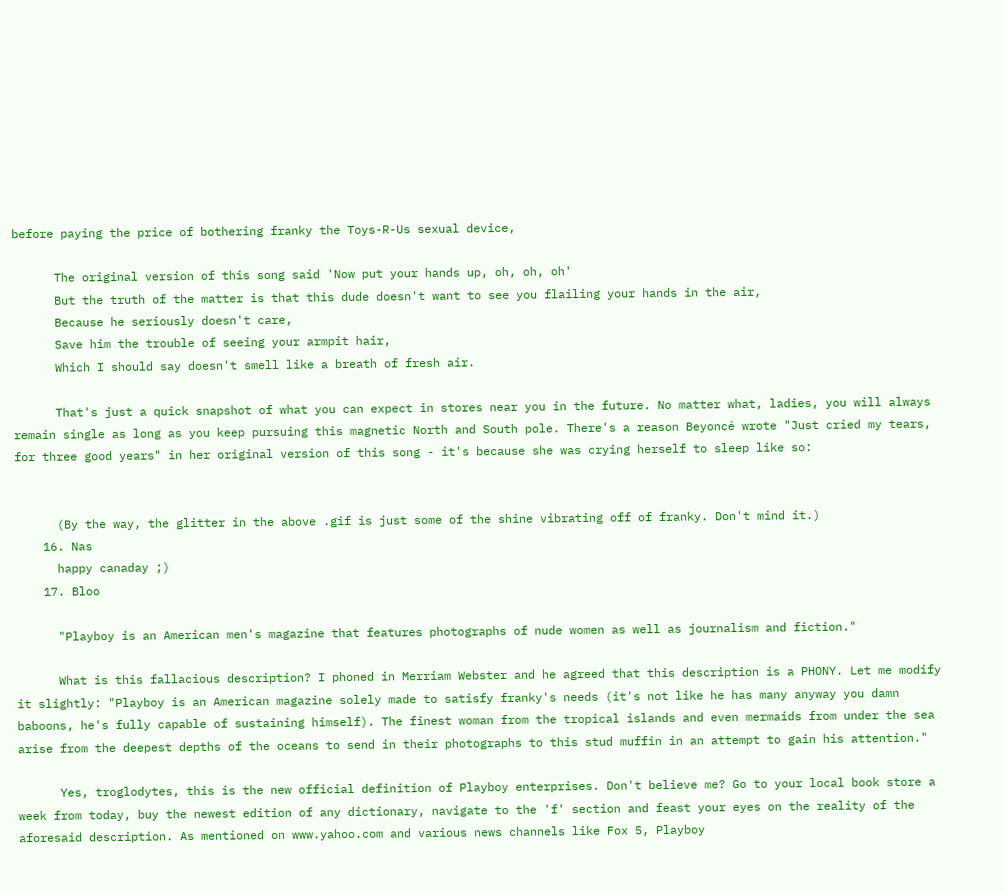before paying the price of bothering franky the Toys-R-Us sexual device,

      The original version of this song said 'Now put your hands up, oh, oh, oh'
      But the truth of the matter is that this dude doesn't want to see you flailing your hands in the air,
      Because he seriously doesn't care,
      Save him the trouble of seeing your armpit hair,
      Which I should say doesn't smell like a breath of fresh air.

      That's just a quick snapshot of what you can expect in stores near you in the future. No matter what, ladies, you will always remain single as long as you keep pursuing this magnetic North and South pole. There's a reason Beyoncé wrote "Just cried my tears, for three good years" in her original version of this song - it's because she was crying herself to sleep like so:


      (By the way, the glitter in the above .gif is just some of the shine vibrating off of franky. Don't mind it.)
    16. Nas
      happy canaday ;)
    17. Bloo

      "Playboy is an American men's magazine that features photographs of nude women as well as journalism and fiction."

      What is this fallacious description? I phoned in Merriam Webster and he agreed that this description is a PHONY. Let me modify it slightly: "Playboy is an American magazine solely made to satisfy franky's needs (it's not like he has many anyway you damn baboons, he's fully capable of sustaining himself). The finest woman from the tropical islands and even mermaids from under the sea arise from the deepest depths of the oceans to send in their photographs to this stud muffin in an attempt to gain his attention."

      Yes, troglodytes, this is the new official definition of Playboy enterprises. Don't believe me? Go to your local book store a week from today, buy the newest edition of any dictionary, navigate to the 'f' section and feast your eyes on the reality of the aforesaid description. As mentioned on www.yahoo.com and various news channels like Fox 5, Playboy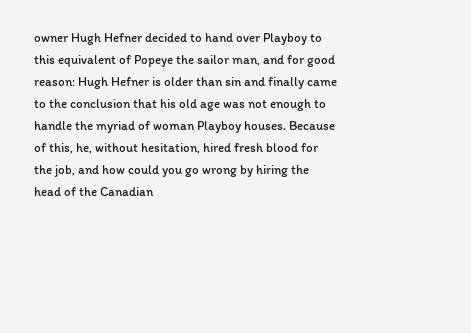owner Hugh Hefner decided to hand over Playboy to this equivalent of Popeye the sailor man, and for good reason: Hugh Hefner is older than sin and finally came to the conclusion that his old age was not enough to handle the myriad of woman Playboy houses. Because of this, he, without hesitation, hired fresh blood for the job, and how could you go wrong by hiring the head of the Canadian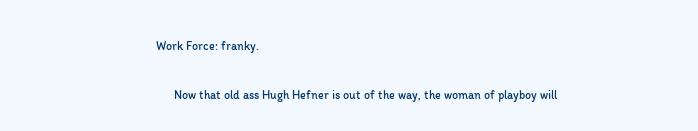Work Force: franky.

      Now that old ass Hugh Hefner is out of the way, the woman of playboy will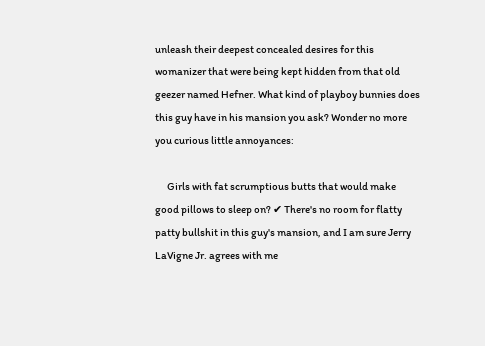unleash their deepest concealed desires for this womanizer that were being kept hidden from that old geezer named Hefner. What kind of playboy bunnies does this guy have in his mansion you ask? Wonder no more you curious little annoyances:

      Girls with fat scrumptious butts that would make good pillows to sleep on? ✔ There's no room for flatty patty bullshit in this guy's mansion, and I am sure Jerry LaVigne Jr. agrees with me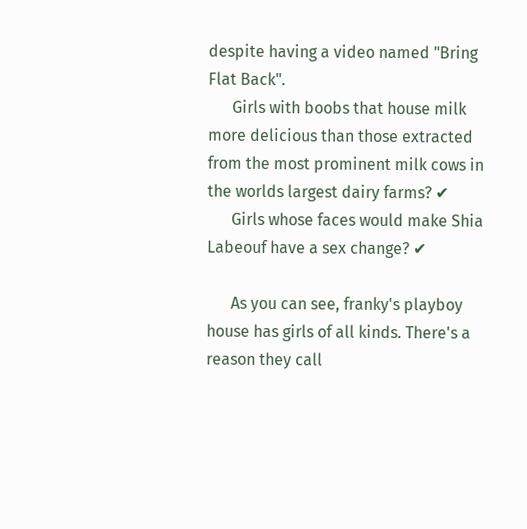despite having a video named "Bring Flat Back".
      Girls with boobs that house milk more delicious than those extracted from the most prominent milk cows in the worlds largest dairy farms? ✔
      Girls whose faces would make Shia Labeouf have a sex change? ✔

      As you can see, franky's playboy house has girls of all kinds. There's a reason they call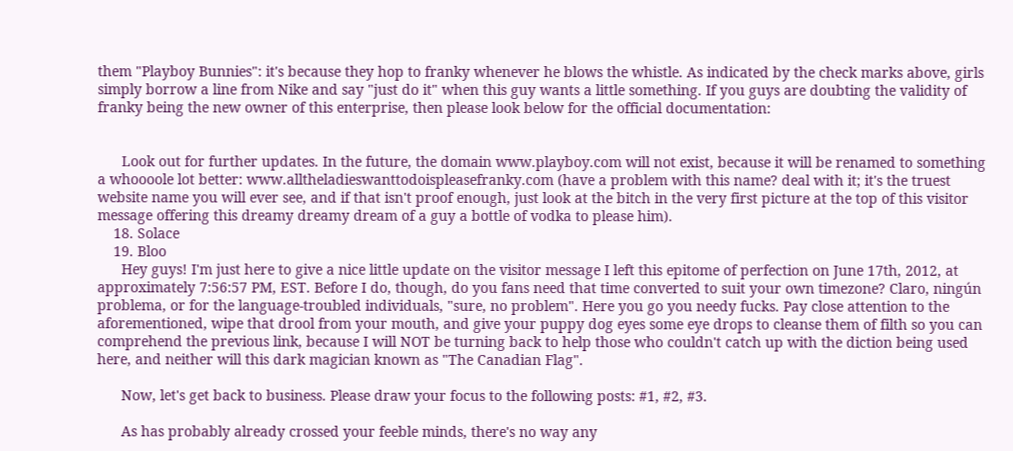them "Playboy Bunnies": it's because they hop to franky whenever he blows the whistle. As indicated by the check marks above, girls simply borrow a line from Nike and say "just do it" when this guy wants a little something. If you guys are doubting the validity of franky being the new owner of this enterprise, then please look below for the official documentation:


      Look out for further updates. In the future, the domain www.playboy.com will not exist, because it will be renamed to something a whoooole lot better: www.alltheladieswanttodoispleasefranky.com (have a problem with this name? deal with it; it's the truest website name you will ever see, and if that isn't proof enough, just look at the bitch in the very first picture at the top of this visitor message offering this dreamy dreamy dream of a guy a bottle of vodka to please him).
    18. Solace
    19. Bloo
      Hey guys! I'm just here to give a nice little update on the visitor message I left this epitome of perfection on June 17th, 2012, at approximately 7:56:57 PM, EST. Before I do, though, do you fans need that time converted to suit your own timezone? Claro, ningún problema, or for the language-troubled individuals, "sure, no problem". Here you go you needy fucks. Pay close attention to the aforementioned, wipe that drool from your mouth, and give your puppy dog eyes some eye drops to cleanse them of filth so you can comprehend the previous link, because I will NOT be turning back to help those who couldn't catch up with the diction being used here, and neither will this dark magician known as "The Canadian Flag".

      Now, let's get back to business. Please draw your focus to the following posts: #1, #2, #3.

      As has probably already crossed your feeble minds, there's no way any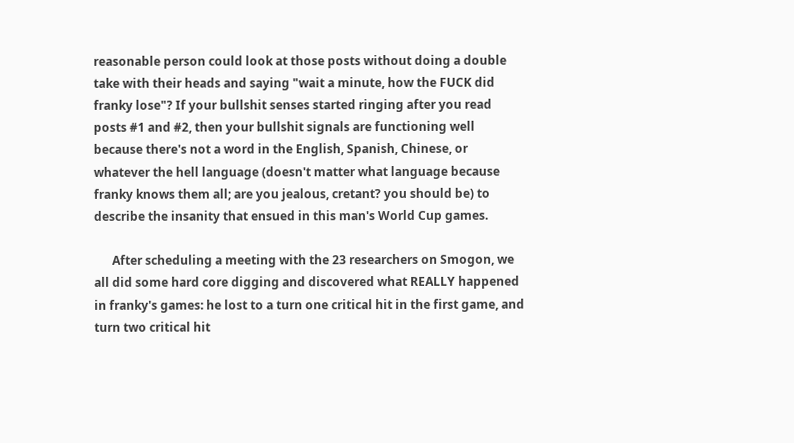reasonable person could look at those posts without doing a double take with their heads and saying "wait a minute, how the FUCK did franky lose"? If your bullshit senses started ringing after you read posts #1 and #2, then your bullshit signals are functioning well because there's not a word in the English, Spanish, Chinese, or whatever the hell language (doesn't matter what language because franky knows them all; are you jealous, cretant? you should be) to describe the insanity that ensued in this man's World Cup games.

      After scheduling a meeting with the 23 researchers on Smogon, we all did some hard core digging and discovered what REALLY happened in franky's games: he lost to a turn one critical hit in the first game, and turn two critical hit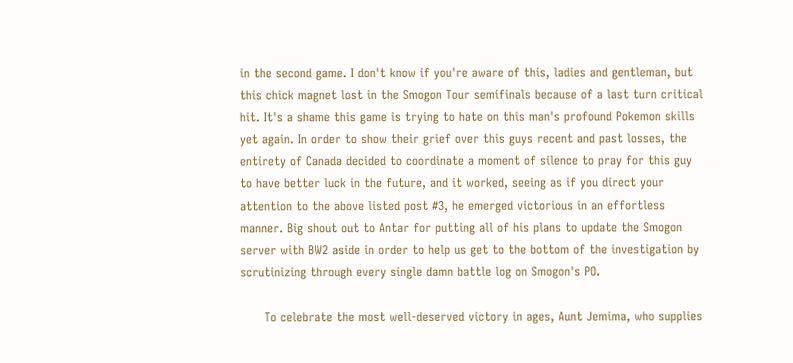in the second game. I don't know if you're aware of this, ladies and gentleman, but this chick magnet lost in the Smogon Tour semifinals because of a last turn critical hit. It's a shame this game is trying to hate on this man's profound Pokemon skills yet again. In order to show their grief over this guys recent and past losses, the entirety of Canada decided to coordinate a moment of silence to pray for this guy to have better luck in the future, and it worked, seeing as if you direct your attention to the above listed post #3, he emerged victorious in an effortless manner. Big shout out to Antar for putting all of his plans to update the Smogon server with BW2 aside in order to help us get to the bottom of the investigation by scrutinizing through every single damn battle log on Smogon's PO.

      To celebrate the most well-deserved victory in ages, Aunt Jemima, who supplies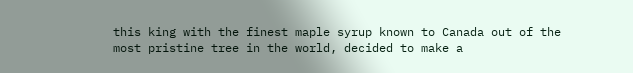this king with the finest maple syrup known to Canada out of the most pristine tree in the world, decided to make a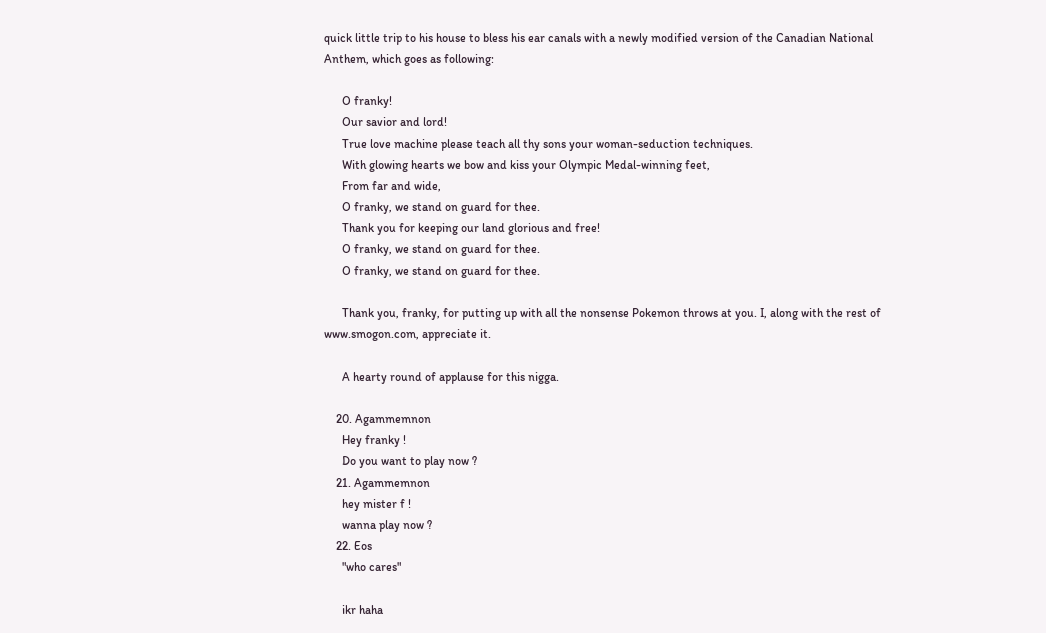quick little trip to his house to bless his ear canals with a newly modified version of the Canadian National Anthem, which goes as following:

      O franky!
      Our savior and lord!
      True love machine please teach all thy sons your woman-seduction techniques.
      With glowing hearts we bow and kiss your Olympic Medal-winning feet,
      From far and wide,
      O franky, we stand on guard for thee.
      Thank you for keeping our land glorious and free!
      O franky, we stand on guard for thee.
      O franky, we stand on guard for thee.

      Thank you, franky, for putting up with all the nonsense Pokemon throws at you. I, along with the rest of www.smogon.com, appreciate it.

      A hearty round of applause for this nigga.

    20. Agammemnon
      Hey franky !
      Do you want to play now ?
    21. Agammemnon
      hey mister f !
      wanna play now ?
    22. Eos
      "who cares"

      ikr haha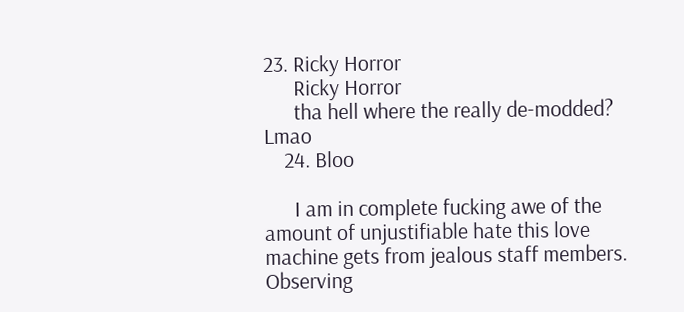23. Ricky Horror
      Ricky Horror
      tha hell where the really de-modded? Lmao
    24. Bloo

      I am in complete fucking awe of the amount of unjustifiable hate this love machine gets from jealous staff members. Observing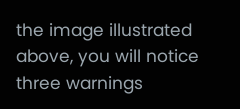the image illustrated above, you will notice three warnings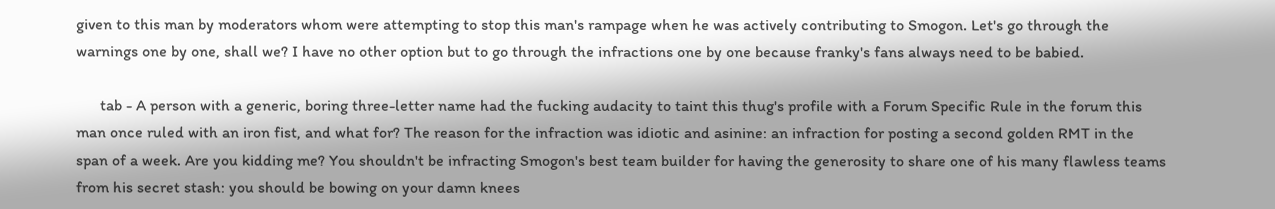given to this man by moderators whom were attempting to stop this man's rampage when he was actively contributing to Smogon. Let's go through the warnings one by one, shall we? I have no other option but to go through the infractions one by one because franky's fans always need to be babied.

      tab - A person with a generic, boring three-letter name had the fucking audacity to taint this thug's profile with a Forum Specific Rule in the forum this man once ruled with an iron fist, and what for? The reason for the infraction was idiotic and asinine: an infraction for posting a second golden RMT in the span of a week. Are you kidding me? You shouldn't be infracting Smogon's best team builder for having the generosity to share one of his many flawless teams from his secret stash: you should be bowing on your damn knees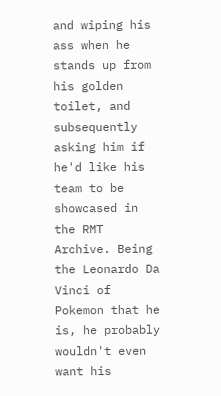and wiping his ass when he stands up from his golden toilet, and subsequently asking him if he'd like his team to be showcased in the RMT Archive. Being the Leonardo Da Vinci of Pokemon that he is, he probably wouldn't even want his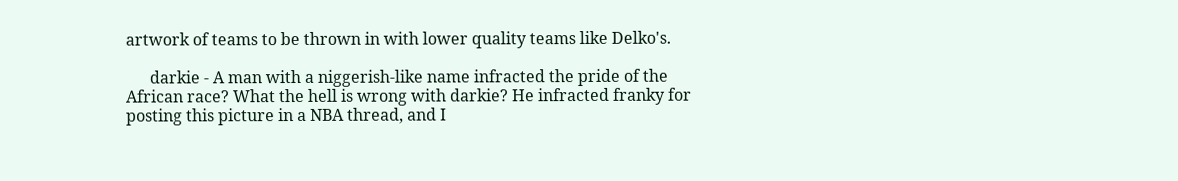artwork of teams to be thrown in with lower quality teams like Delko's.

      darkie - A man with a niggerish-like name infracted the pride of the African race? What the hell is wrong with darkie? He infracted franky for posting this picture in a NBA thread, and I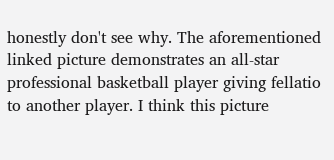honestly don't see why. The aforementioned linked picture demonstrates an all-star professional basketball player giving fellatio to another player. I think this picture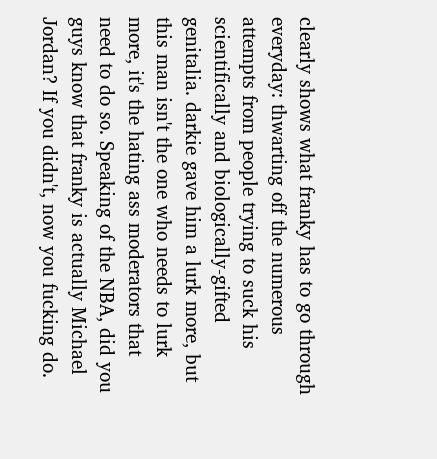clearly shows what franky has to go through everyday: thwarting off the numerous attempts from people trying to suck his scientifically and biologically-gifted genitalia. darkie gave him a lurk more, but this man isn't the one who needs to lurk more, it's the hating ass moderators that need to do so. Speaking of the NBA, did you guys know that franky is actually Michael Jordan? If you didn't, now you fucking do.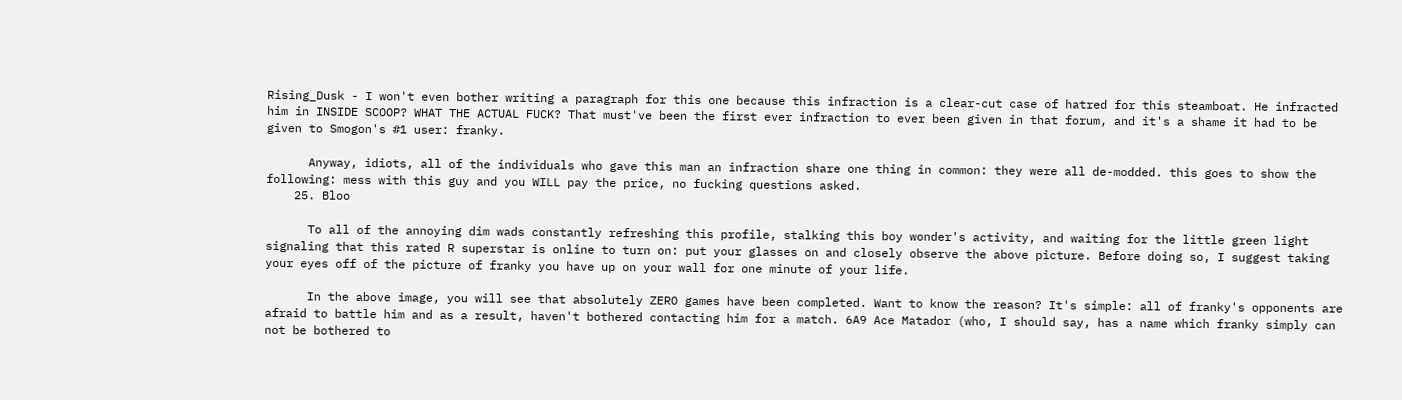Rising_Dusk - I won't even bother writing a paragraph for this one because this infraction is a clear-cut case of hatred for this steamboat. He infracted him in INSIDE SCOOP? WHAT THE ACTUAL FUCK? That must've been the first ever infraction to ever been given in that forum, and it's a shame it had to be given to Smogon's #1 user: franky.

      Anyway, idiots, all of the individuals who gave this man an infraction share one thing in common: they were all de-modded. this goes to show the following: mess with this guy and you WILL pay the price, no fucking questions asked.
    25. Bloo

      To all of the annoying dim wads constantly refreshing this profile, stalking this boy wonder's activity, and waiting for the little green light signaling that this rated R superstar is online to turn on: put your glasses on and closely observe the above picture. Before doing so, I suggest taking your eyes off of the picture of franky you have up on your wall for one minute of your life.

      In the above image, you will see that absolutely ZERO games have been completed. Want to know the reason? It's simple: all of franky's opponents are afraid to battle him and as a result, haven't bothered contacting him for a match. 6A9 Ace Matador (who, I should say, has a name which franky simply can not be bothered to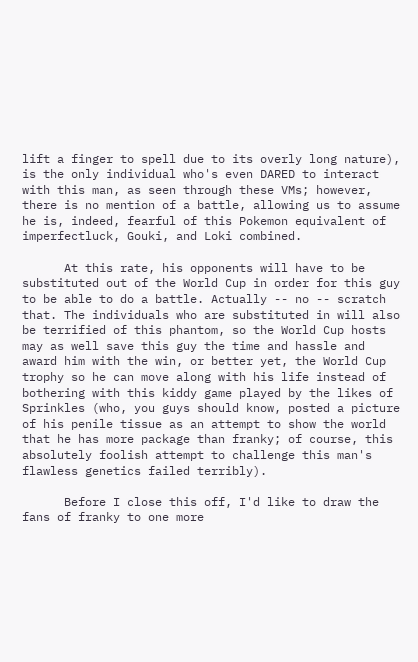lift a finger to spell due to its overly long nature), is the only individual who's even DARED to interact with this man, as seen through these VMs; however, there is no mention of a battle, allowing us to assume he is, indeed, fearful of this Pokemon equivalent of imperfectluck, Gouki, and Loki combined.

      At this rate, his opponents will have to be substituted out of the World Cup in order for this guy to be able to do a battle. Actually -- no -- scratch that. The individuals who are substituted in will also be terrified of this phantom, so the World Cup hosts may as well save this guy the time and hassle and award him with the win, or better yet, the World Cup trophy so he can move along with his life instead of bothering with this kiddy game played by the likes of Sprinkles (who, you guys should know, posted a picture of his penile tissue as an attempt to show the world that he has more package than franky; of course, this absolutely foolish attempt to challenge this man's flawless genetics failed terribly).

      Before I close this off, I'd like to draw the fans of franky to one more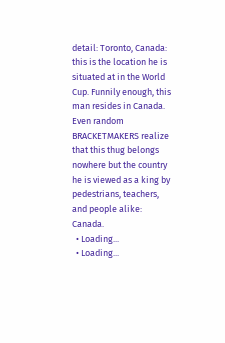detail: Toronto, Canada: this is the location he is situated at in the World Cup. Funnily enough, this man resides in Canada. Even random BRACKETMAKERS realize that this thug belongs nowhere but the country he is viewed as a king by pedestrians, teachers, and people alike: Canada.
  • Loading...
  • Loading...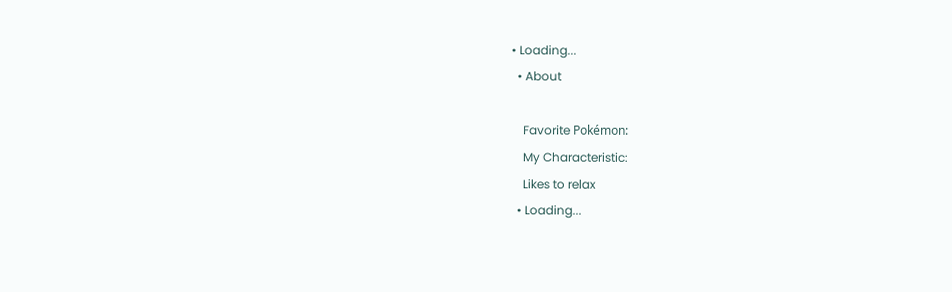• Loading...
  • About

    Favorite Pokémon:
    My Characteristic:
    Likes to relax
  • Loading...